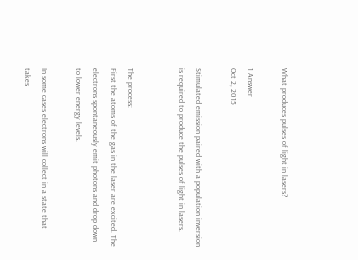What produces pulses of light in lasers?

1 Answer
Oct 2, 2015

Stimulated emission paired with a population inversion is required to produce the pulses of light in lasers.


The process:
First the atoms of the gas in the laser are excited. The electrons spontaneously emit photons and drop down to lower energy levels.

In some cases electrons will collect in a state that takes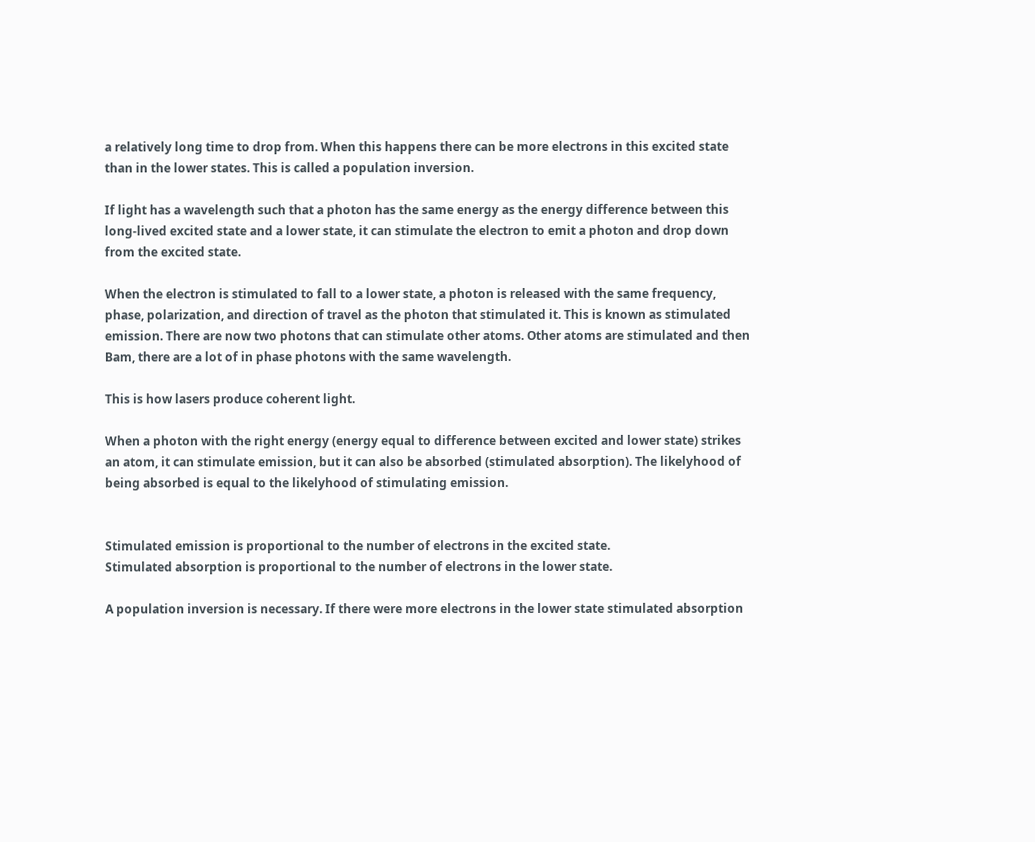a relatively long time to drop from. When this happens there can be more electrons in this excited state than in the lower states. This is called a population inversion.

If light has a wavelength such that a photon has the same energy as the energy difference between this long-lived excited state and a lower state, it can stimulate the electron to emit a photon and drop down from the excited state.

When the electron is stimulated to fall to a lower state, a photon is released with the same frequency, phase, polarization, and direction of travel as the photon that stimulated it. This is known as stimulated emission. There are now two photons that can stimulate other atoms. Other atoms are stimulated and then Bam, there are a lot of in phase photons with the same wavelength.

This is how lasers produce coherent light.

When a photon with the right energy (energy equal to difference between excited and lower state) strikes an atom, it can stimulate emission, but it can also be absorbed (stimulated absorption). The likelyhood of being absorbed is equal to the likelyhood of stimulating emission.


Stimulated emission is proportional to the number of electrons in the excited state.
Stimulated absorption is proportional to the number of electrons in the lower state.

A population inversion is necessary. If there were more electrons in the lower state stimulated absorption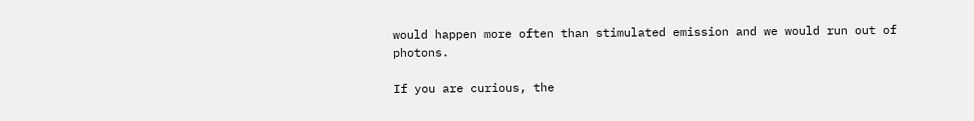would happen more often than stimulated emission and we would run out of photons.

If you are curious, the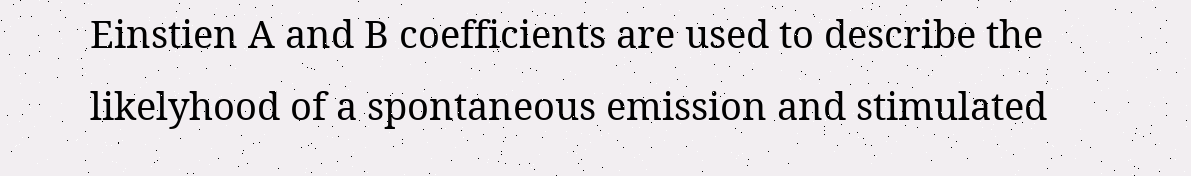Einstien A and B coefficients are used to describe the likelyhood of a spontaneous emission and stimulated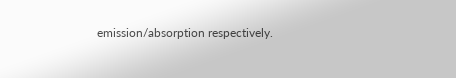emission/absorption respectively.